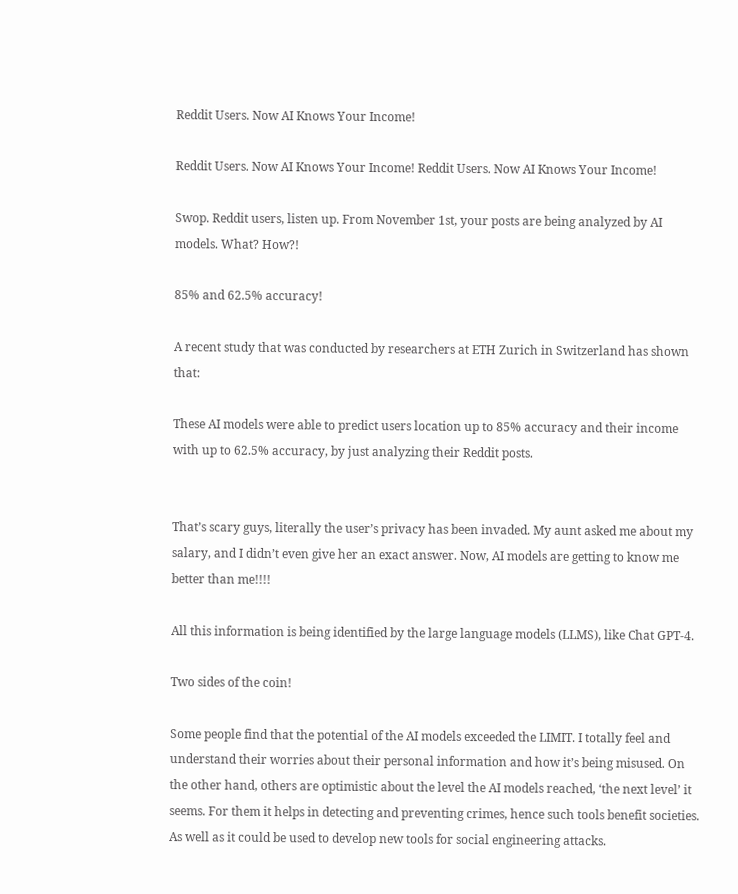Reddit Users. Now AI Knows Your Income!

Reddit Users. Now AI Knows Your Income! Reddit Users. Now AI Knows Your Income!

Swop. Reddit users, listen up. From November 1st, your posts are being analyzed by AI models. What? How?!

85% and 62.5% accuracy!

A recent study that was conducted by researchers at ETH Zurich in Switzerland has shown that:

These AI models were able to predict users location up to 85% accuracy and their income with up to 62.5% accuracy, by just analyzing their Reddit posts.


That’s scary guys, literally the user’s privacy has been invaded. My aunt asked me about my salary, and I didn’t even give her an exact answer. Now, AI models are getting to know me better than me!!!!

All this information is being identified by the large language models (LLMS), like Chat GPT-4.

Two sides of the coin!

Some people find that the potential of the AI models exceeded the LIMIT. I totally feel and understand their worries about their personal information and how it’s being misused. On the other hand, others are optimistic about the level the AI models reached, ‘the next level’ it seems. For them it helps in detecting and preventing crimes, hence such tools benefit societies. As well as it could be used to develop new tools for social engineering attacks.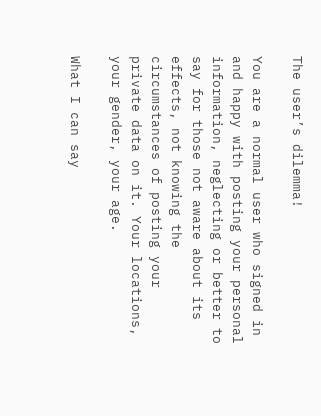The user’s dilemma!

You are a normal user who signed in and happy with posting your personal information, neglecting or better to say for those not aware about its effects, not knowing the circumstances of posting your private data on it. Your locations, your gender, your age.

What I can say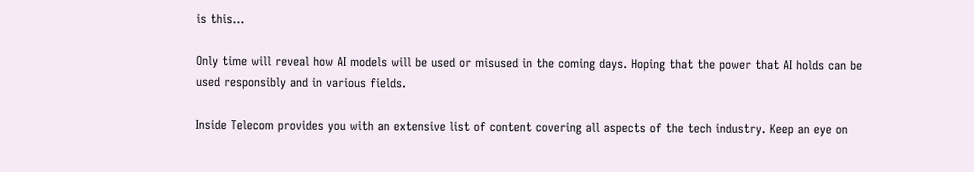is this…

Only time will reveal how AI models will be used or misused in the coming days. Hoping that the power that AI holds can be used responsibly and in various fields.

Inside Telecom provides you with an extensive list of content covering all aspects of the tech industry. Keep an eye on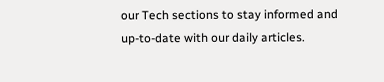our Tech sections to stay informed and up-to-date with our daily articles.